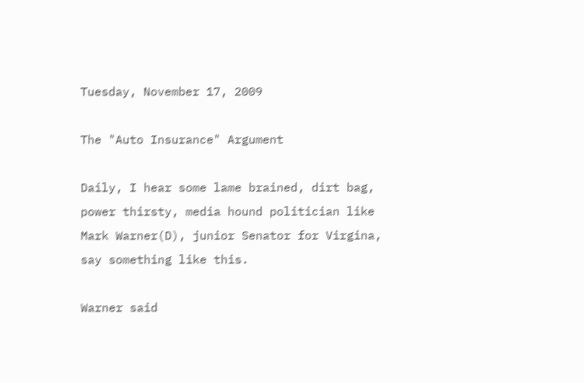Tuesday, November 17, 2009

The "Auto Insurance" Argument

Daily, I hear some lame brained, dirt bag, power thirsty, media hound politician like Mark Warner(D), junior Senator for Virgina, say something like this.

Warner said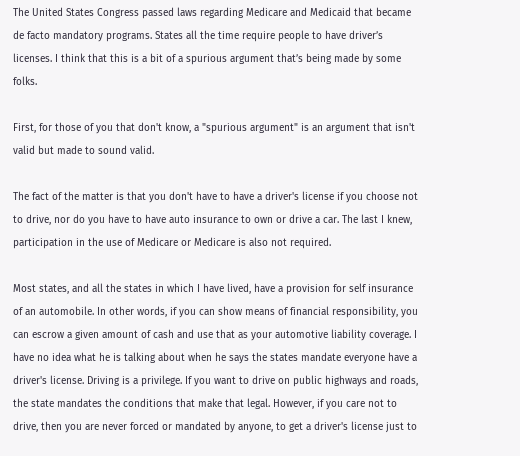The United States Congress passed laws regarding Medicare and Medicaid that became de facto mandatory programs. States all the time require people to have driver’s licenses. I think that this is a bit of a spurious argument that’s being made by some folks.

First, for those of you that don't know, a "spurious argument" is an argument that isn't valid but made to sound valid.

The fact of the matter is that you don't have to have a driver's license if you choose not to drive, nor do you have to have auto insurance to own or drive a car. The last I knew, participation in the use of Medicare or Medicare is also not required.

Most states, and all the states in which I have lived, have a provision for self insurance of an automobile. In other words, if you can show means of financial responsibility, you can escrow a given amount of cash and use that as your automotive liability coverage. I have no idea what he is talking about when he says the states mandate everyone have a driver's license. Driving is a privilege. If you want to drive on public highways and roads, the state mandates the conditions that make that legal. However, if you care not to drive, then you are never forced or mandated by anyone, to get a driver's license just to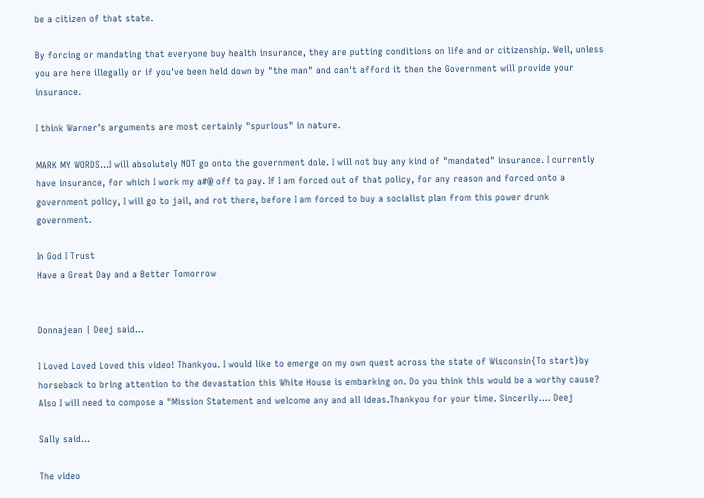be a citizen of that state.

By forcing or mandating that everyone buy health insurance, they are putting conditions on life and or citizenship. Well, unless you are here illegally or if you've been held down by "the man" and can't afford it then the Government will provide your insurance.

I think Warner's arguments are most certainly "spurious" in nature.

MARK MY WORDS...I will absolutely NOT go onto the government dole. I will not buy any kind of "mandated" insurance. I currently have insurance, for which I work my a#@ off to pay. If I am forced out of that policy, for any reason and forced onto a government policy, I will go to jail, and rot there, before I am forced to buy a socialist plan from this power drunk government.

In God I Trust
Have a Great Day and a Better Tomorrow


Donnajean | Deej said...

I Loved Loved Loved this video! Thankyou. I would like to emerge on my own quest across the state of Wisconsin{To start}by horseback to bring attention to the devastation this White House is embarking on. Do you think this would be a worthy cause? Also I will need to compose a "Mission Statement and welcome any and all ideas.Thankyou for your time. Sincerily.... Deej

Sally said...

The video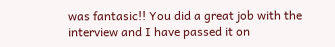was fantasic!! You did a great job with the interview and I have passed it on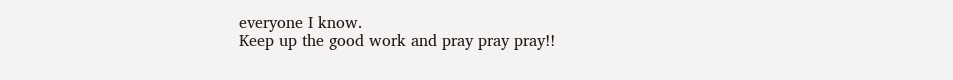everyone I know.
Keep up the good work and pray pray pray!!